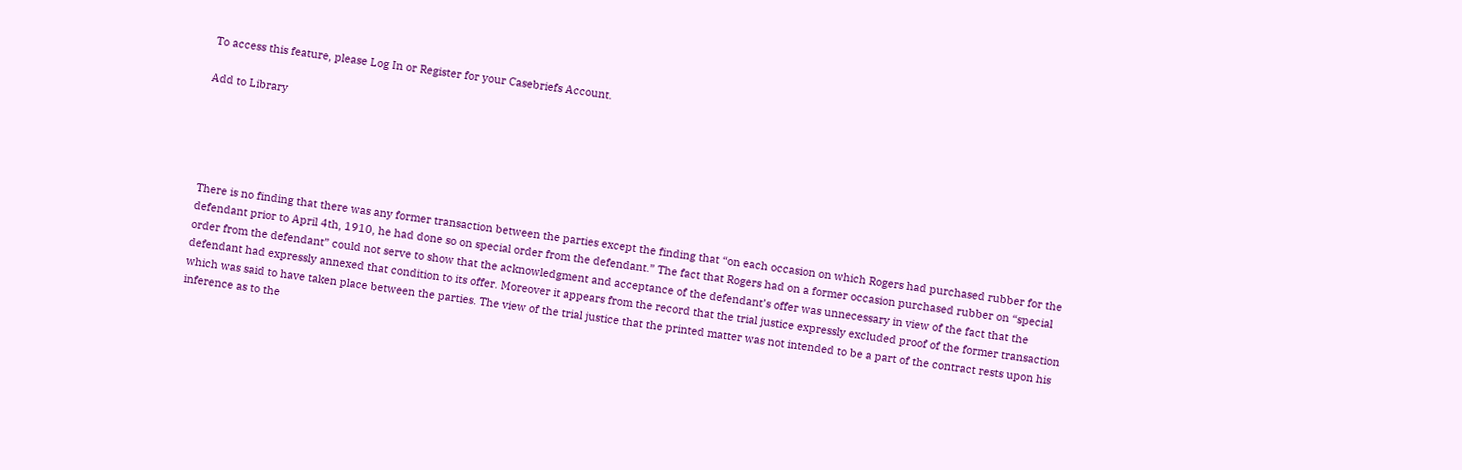To access this feature, please Log In or Register for your Casebriefs Account.

Add to Library





There is no finding that there was any former transaction between the parties except the finding that “on each occasion on which Rogers had purchased rubber for the defendant prior to April 4th, 1910, he had done so on special order from the defendant.” The fact that Rogers had on a former occasion purchased rubber on “special order from the defendant” could not serve to show that the acknowledgment and acceptance of the defendant’s offer was unnecessary in view of the fact that the defendant had expressly annexed that condition to its offer. Moreover it appears from the record that the trial justice expressly excluded proof of the former transaction which was said to have taken place between the parties. The view of the trial justice that the printed matter was not intended to be a part of the contract rests upon his inference as to the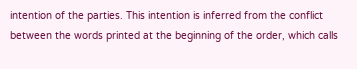intention of the parties. This intention is inferred from the conflict between the words printed at the beginning of the order, which calls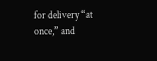for delivery “at once,” and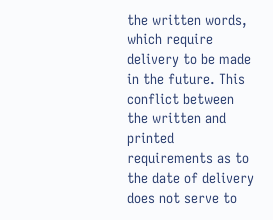the written words, which require delivery to be made in the future. This conflict between the written and printed requirements as to the date of delivery does not serve to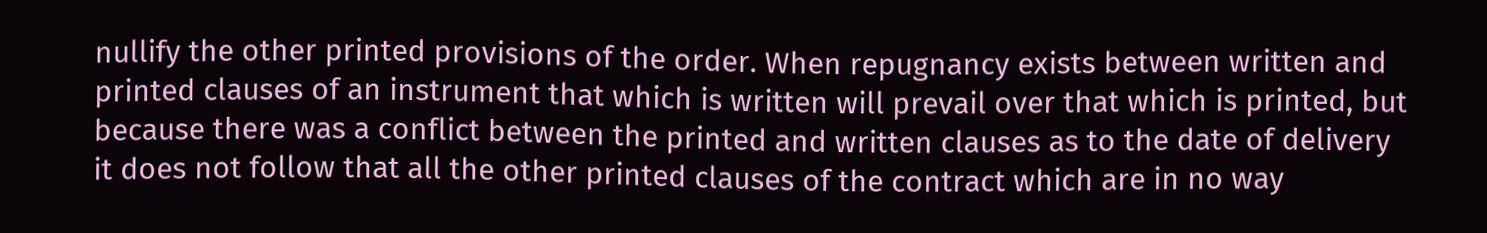nullify the other printed provisions of the order. When repugnancy exists between written and printed clauses of an instrument that which is written will prevail over that which is printed, but because there was a conflict between the printed and written clauses as to the date of delivery it does not follow that all the other printed clauses of the contract which are in no way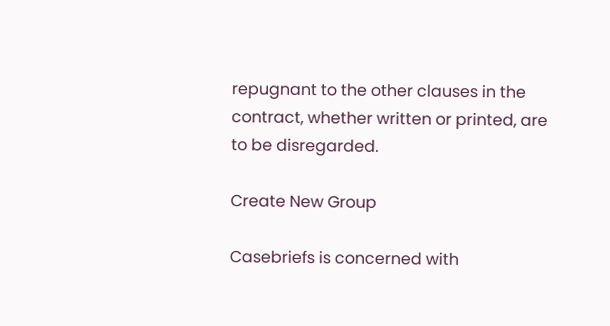repugnant to the other clauses in the contract, whether written or printed, are to be disregarded.

Create New Group

Casebriefs is concerned with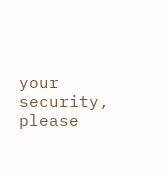your security, please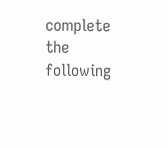complete the following